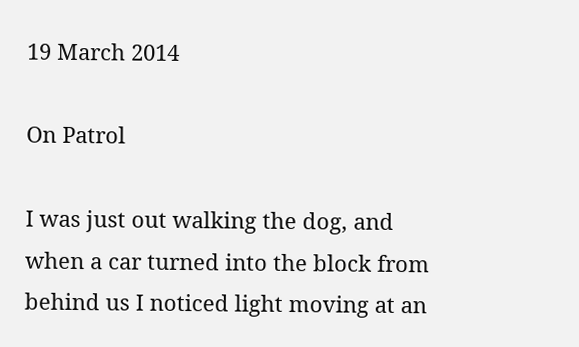19 March 2014

On Patrol

I was just out walking the dog, and when a car turned into the block from behind us I noticed light moving at an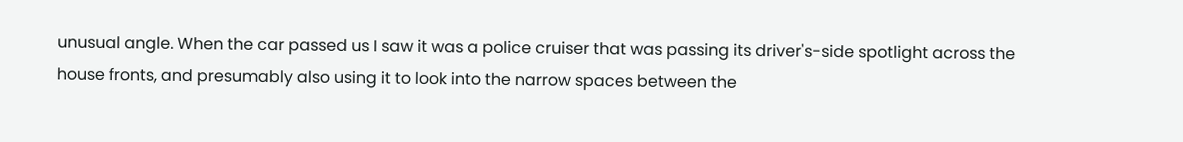unusual angle. When the car passed us I saw it was a police cruiser that was passing its driver's-side spotlight across the house fronts, and presumably also using it to look into the narrow spaces between the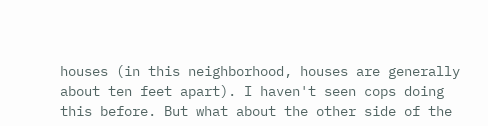houses (in this neighborhood, houses are generally about ten feet apart). I haven't seen cops doing this before. But what about the other side of the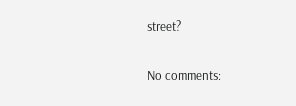street?

No comments: